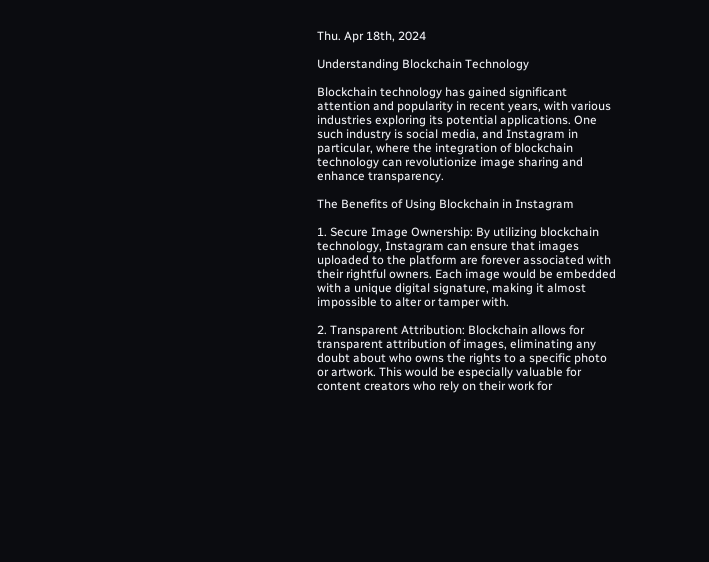Thu. Apr 18th, 2024

Understanding Blockchain Technology

Blockchain technology has gained significant attention and popularity in recent years, with various industries exploring its potential applications. One such industry is social media, and Instagram in particular, where the integration of blockchain technology can revolutionize image sharing and enhance transparency.

The Benefits of Using Blockchain in Instagram

1. Secure Image Ownership: By utilizing blockchain technology, Instagram can ensure that images uploaded to the platform are forever associated with their rightful owners. Each image would be embedded with a unique digital signature, making it almost impossible to alter or tamper with.

2. Transparent Attribution: Blockchain allows for transparent attribution of images, eliminating any doubt about who owns the rights to a specific photo or artwork. This would be especially valuable for content creators who rely on their work for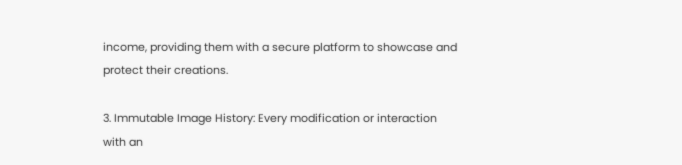income, providing them with a secure platform to showcase and protect their creations.

3. Immutable Image History: Every modification or interaction with an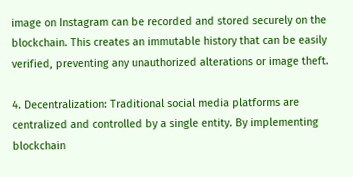image on Instagram can be recorded and stored securely on the blockchain. This creates an immutable history that can be easily verified, preventing any unauthorized alterations or image theft.

4. Decentralization: Traditional social media platforms are centralized and controlled by a single entity. By implementing blockchain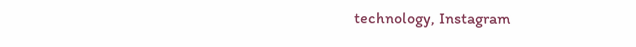technology, Instagram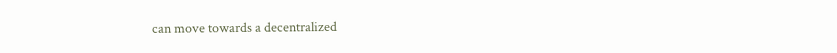can move towards a decentralized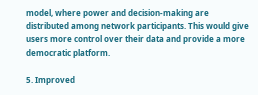model, where power and decision-making are distributed among network participants. This would give users more control over their data and provide a more democratic platform.

5. Improved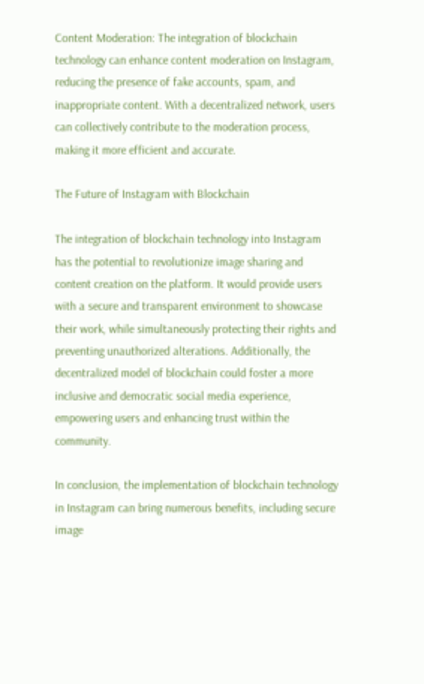Content Moderation: The integration of blockchain technology can enhance content moderation on Instagram, reducing the presence of fake accounts, spam, and inappropriate content. With a decentralized network, users can collectively contribute to the moderation process, making it more efficient and accurate.

The Future of Instagram with Blockchain

The integration of blockchain technology into Instagram has the potential to revolutionize image sharing and content creation on the platform. It would provide users with a secure and transparent environment to showcase their work, while simultaneously protecting their rights and preventing unauthorized alterations. Additionally, the decentralized model of blockchain could foster a more inclusive and democratic social media experience, empowering users and enhancing trust within the community.

In conclusion, the implementation of blockchain technology in Instagram can bring numerous benefits, including secure image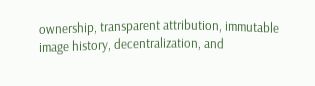ownership, transparent attribution, immutable image history, decentralization, and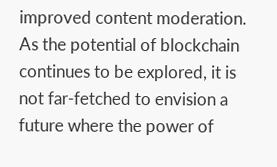improved content moderation. As the potential of blockchain continues to be explored, it is not far-fetched to envision a future where the power of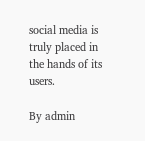social media is truly placed in the hands of its users.

By admin